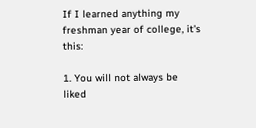If I learned anything my freshman year of college, it's this:

1. You will not always be liked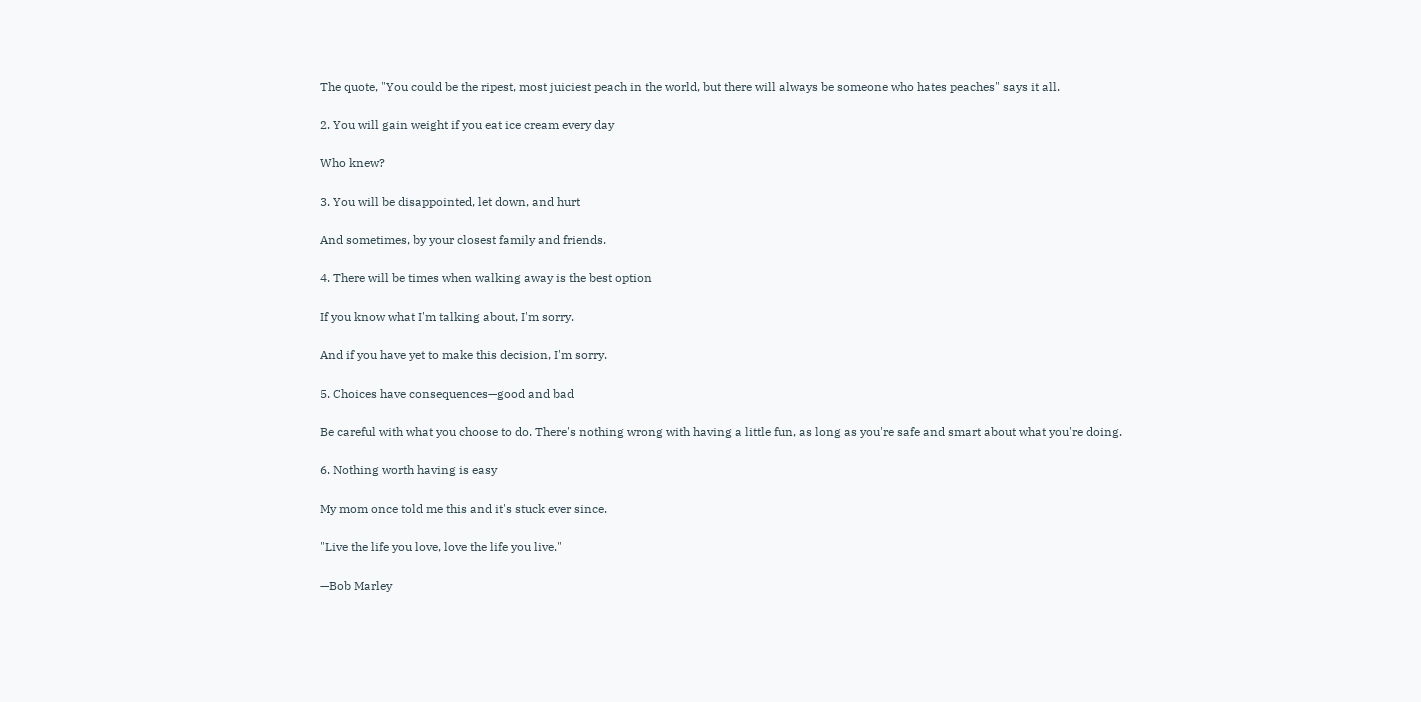The quote, "You could be the ripest, most juiciest peach in the world, but there will always be someone who hates peaches" says it all.

2. You will gain weight if you eat ice cream every day

Who knew?

3. You will be disappointed, let down, and hurt

And sometimes, by your closest family and friends.

4. There will be times when walking away is the best option

If you know what I'm talking about, I'm sorry.

And if you have yet to make this decision, I'm sorry.

5. Choices have consequences—good and bad

Be careful with what you choose to do. There's nothing wrong with having a little fun, as long as you're safe and smart about what you're doing.

6. Nothing worth having is easy

My mom once told me this and it's stuck ever since.

"Live the life you love, love the life you live."

—Bob Marley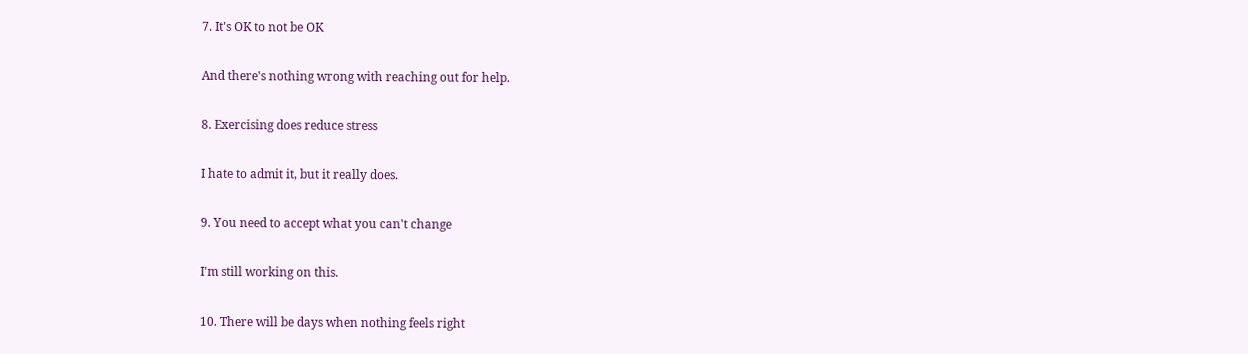7. It's OK to not be OK

And there's nothing wrong with reaching out for help.

8. Exercising does reduce stress

I hate to admit it, but it really does.

9. You need to accept what you can't change

I'm still working on this.

10. There will be days when nothing feels right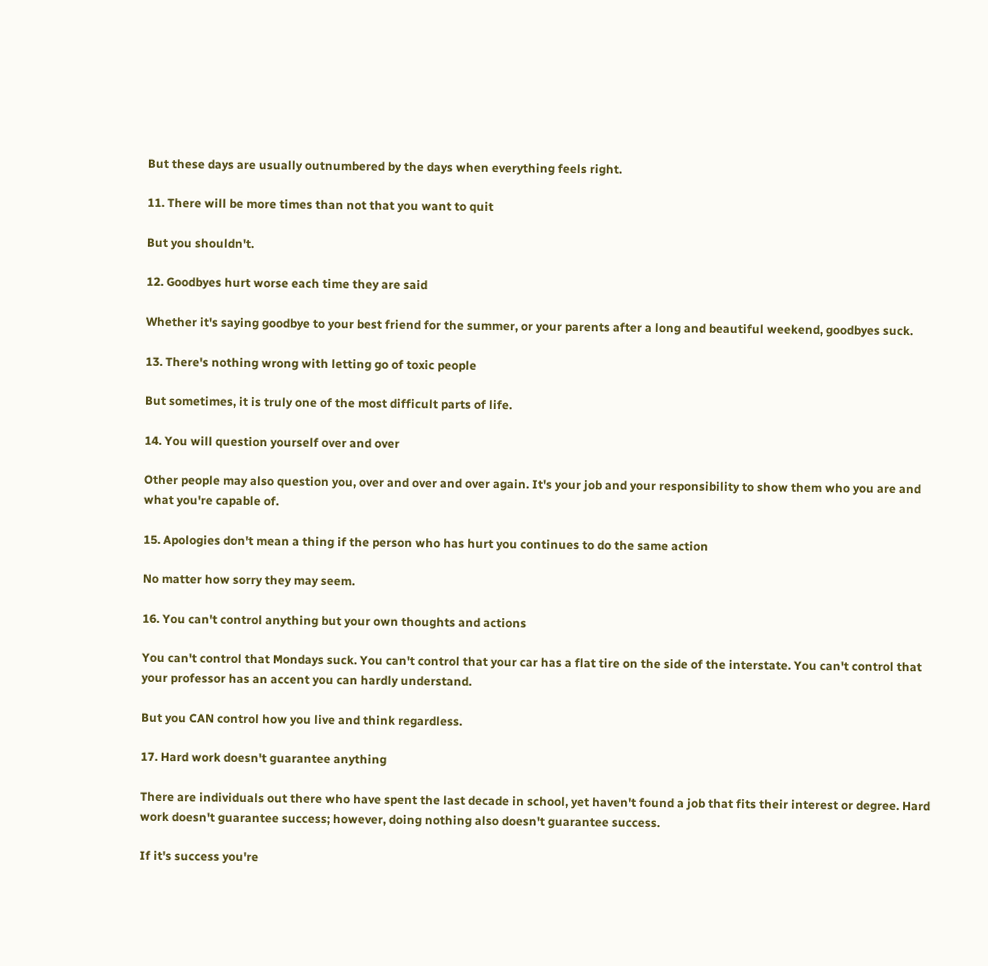But these days are usually outnumbered by the days when everything feels right.

11. There will be more times than not that you want to quit

But you shouldn't.

12. Goodbyes hurt worse each time they are said

Whether it's saying goodbye to your best friend for the summer, or your parents after a long and beautiful weekend, goodbyes suck.

13. There's nothing wrong with letting go of toxic people

But sometimes, it is truly one of the most difficult parts of life.

14. You will question yourself over and over

Other people may also question you, over and over and over again. It's your job and your responsibility to show them who you are and what you're capable of.

15. Apologies don't mean a thing if the person who has hurt you continues to do the same action

No matter how sorry they may seem.

16. You can't control anything but your own thoughts and actions

You can't control that Mondays suck. You can't control that your car has a flat tire on the side of the interstate. You can't control that your professor has an accent you can hardly understand.

But you CAN control how you live and think regardless.

17. Hard work doesn't guarantee anything

There are individuals out there who have spent the last decade in school, yet haven't found a job that fits their interest or degree. Hard work doesn't guarantee success; however, doing nothing also doesn't guarantee success.

If it's success you're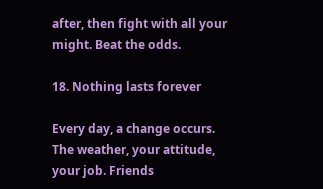after, then fight with all your might. Beat the odds.

18. Nothing lasts forever

Every day, a change occurs. The weather, your attitude, your job. Friends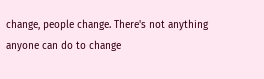change, people change. There's not anything anyone can do to change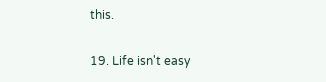this.

19. Life isn't easy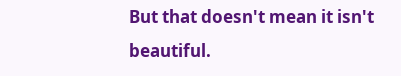But that doesn't mean it isn't beautiful.